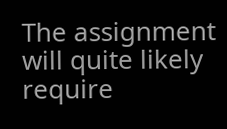The assignment will quite likely require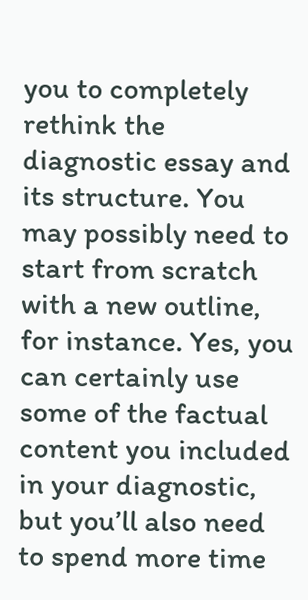you to completely rethink the diagnostic essay and its structure. You may possibly need to start from scratch with a new outline, for instance. Yes, you can certainly use some of the factual content you included in your diagnostic, but you’ll also need to spend more time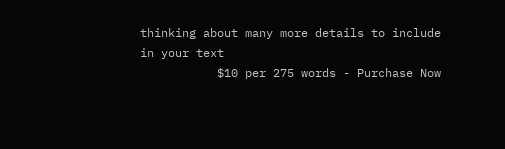thinking about many more details to include in your text
           $10 per 275 words - Purchase Now